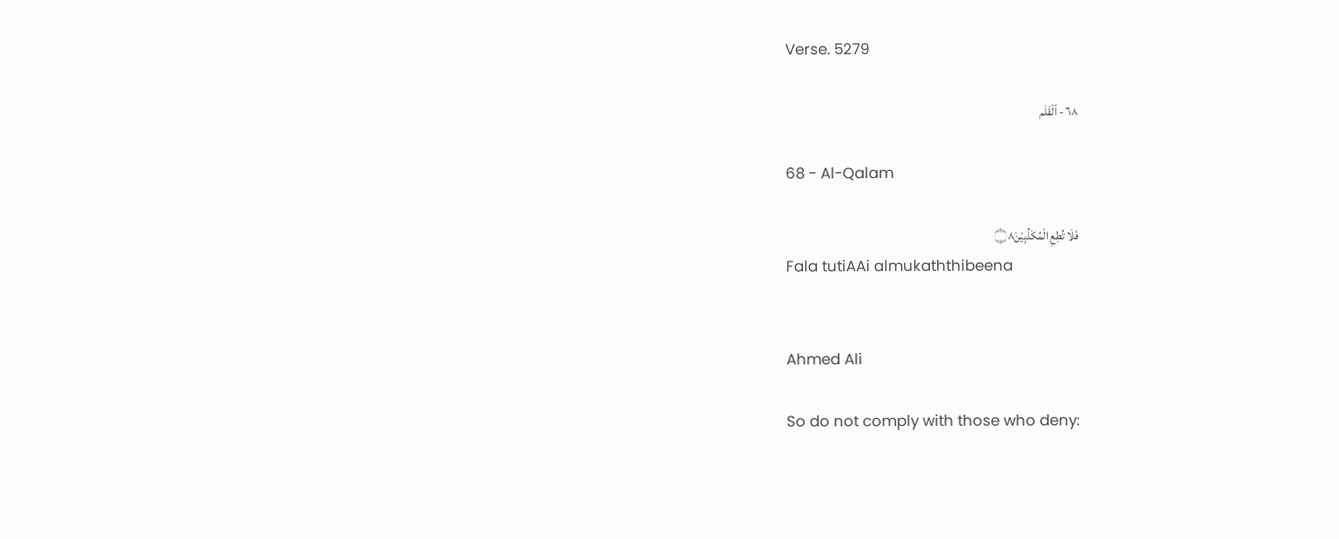Verse. 5279

٦٨ - ٱلْقَلَم

68 - Al-Qalam

فَلَا تُطِعِ الْمُكَذِّبِيْنَ۝۸
Fala tutiAAi almukaththibeena


Ahmed Ali

So do not comply with those who deny: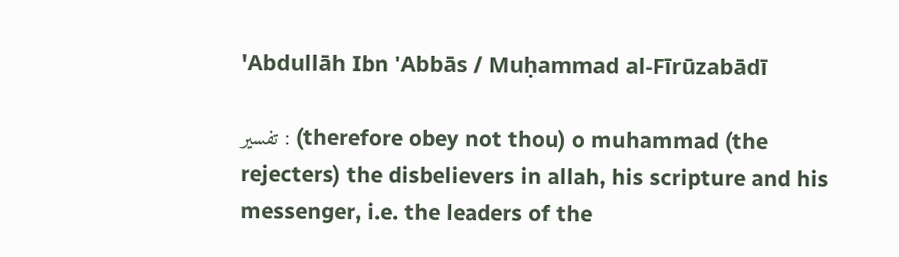'Abdullāh Ibn 'Abbās / Muḥammad al-Fīrūzabādī

تفسير : (therefore obey not thou) o muhammad (the rejecters) the disbelievers in allah, his scripture and his messenger, i.e. the leaders of the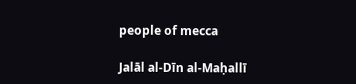people of mecca

Jalāl al-Dīn al-Maḥallī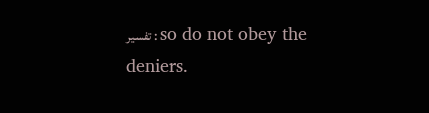تفسير : so do not obey the deniers.